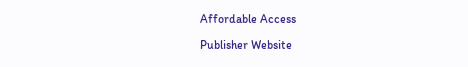Affordable Access

Publisher Website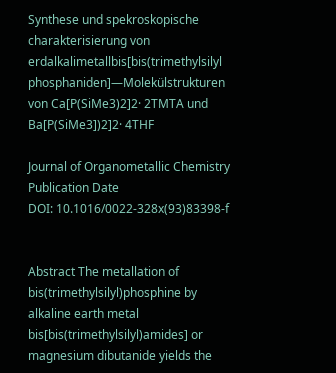Synthese und spekroskopische charakterisierung von erdalkalimetallbis[bis(trimethylsilyl phosphaniden]—Molekülstrukturen von Ca[P(SiMe3)2]2· 2TMTA und Ba[P(SiMe3])2]2· 4THF

Journal of Organometallic Chemistry
Publication Date
DOI: 10.1016/0022-328x(93)83398-f


Abstract The metallation of bis(trimethylsilyl)phosphine by alkaline earth metal bis[bis(trimethylsilyl)amides] or magnesium dibutanide yields the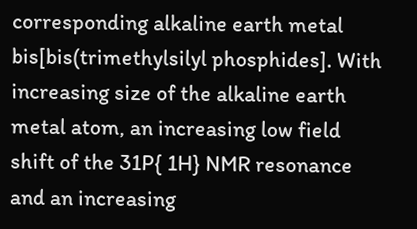corresponding alkaline earth metal bis[bis(trimethylsilyl phosphides]. With increasing size of the alkaline earth metal atom, an increasing low field shift of the 31P{ 1H} NMR resonance and an increasing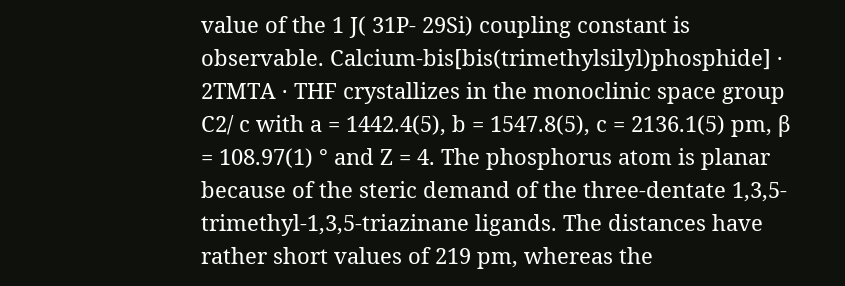value of the 1 J( 31P- 29Si) coupling constant is observable. Calcium-bis[bis(trimethylsilyl)phosphide] · 2TMTA · THF crystallizes in the monoclinic space group C2/ c with a = 1442.4(5), b = 1547.8(5), c = 2136.1(5) pm, β = 108.97(1) ° and Z = 4. The phosphorus atom is planar because of the steric demand of the three-dentate 1,3,5-trimethyl-1,3,5-triazinane ligands. The distances have rather short values of 219 pm, whereas the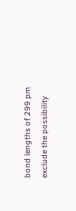bond lengths of 299 pm exclude the possibility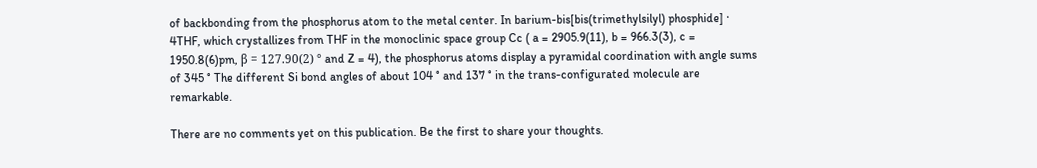of backbonding from the phosphorus atom to the metal center. In barium-bis[bis(trimethylsilyl) phosphide] · 4THF, which crystallizes from THF in the monoclinic space group Cc ( a = 2905.9(11), b = 966.3(3), c = 1950.8(6)pm, β = 127.90(2) ° and Z = 4), the phosphorus atoms display a pyramidal coordination with angle sums of 345 ° The different Si bond angles of about 104 ° and 137 ° in the trans-configurated molecule are remarkable.

There are no comments yet on this publication. Be the first to share your thoughts.